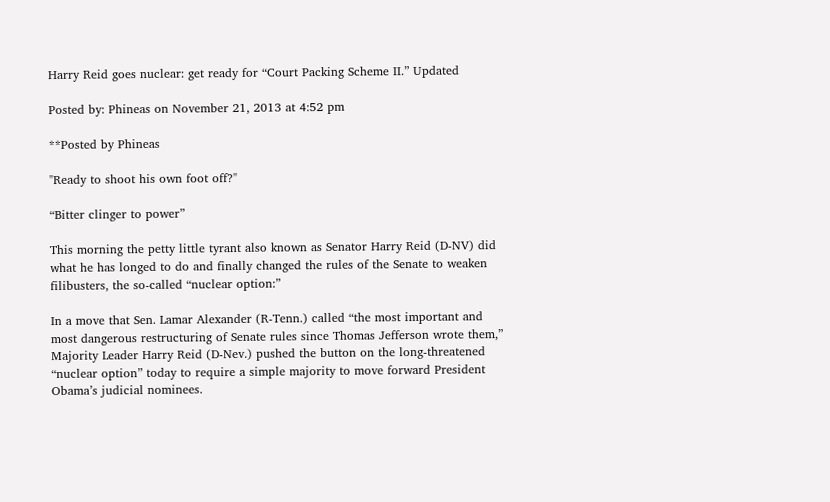Harry Reid goes nuclear: get ready for “Court Packing Scheme II.” Updated

Posted by: Phineas on November 21, 2013 at 4:52 pm

**Posted by Phineas

"Ready to shoot his own foot off?"

“Bitter clinger to power”

This morning the petty little tyrant also known as Senator Harry Reid (D-NV) did what he has longed to do and finally changed the rules of the Senate to weaken filibusters, the so-called “nuclear option:”

In a move that Sen. Lamar Alexander (R-Tenn.) called “the most important and most dangerous restructuring of Senate rules since Thomas Jefferson wrote them,” Majority Leader Harry Reid (D-Nev.) pushed the button on the long-threatened “nuclear option” today to require a simple majority to move forward President Obama’s judicial nominees.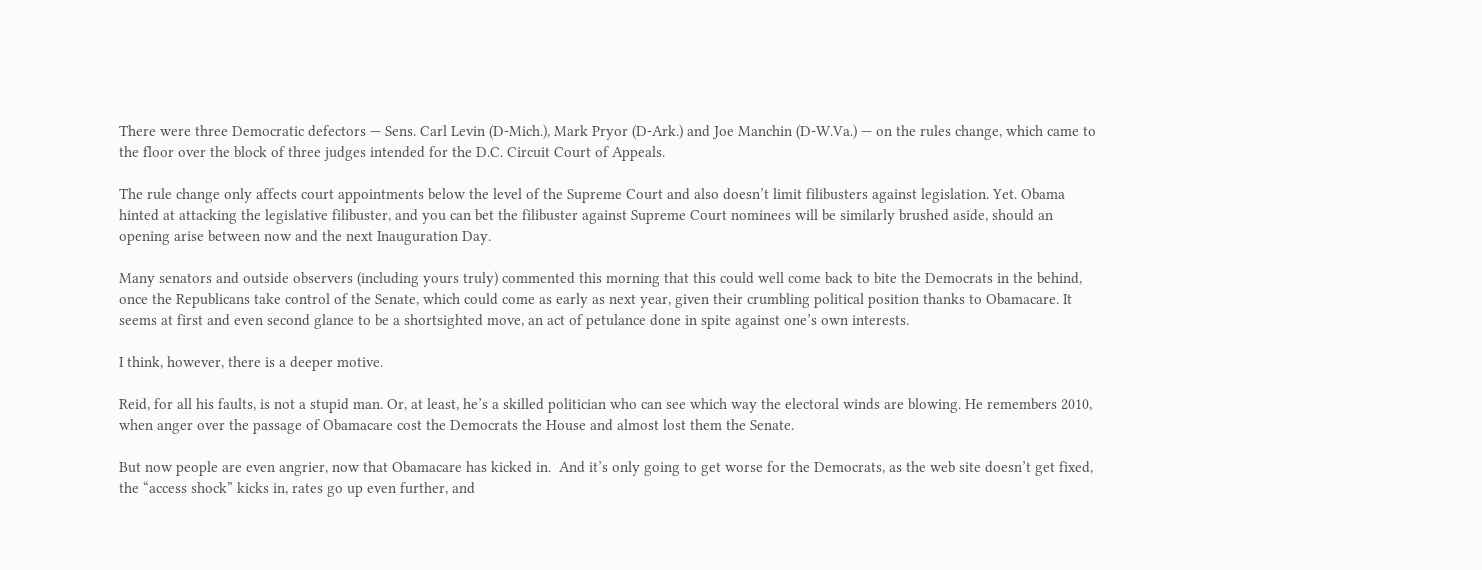There were three Democratic defectors — Sens. Carl Levin (D-Mich.), Mark Pryor (D-Ark.) and Joe Manchin (D-W.Va.) — on the rules change, which came to the floor over the block of three judges intended for the D.C. Circuit Court of Appeals.

The rule change only affects court appointments below the level of the Supreme Court and also doesn’t limit filibusters against legislation. Yet. Obama hinted at attacking the legislative filibuster, and you can bet the filibuster against Supreme Court nominees will be similarly brushed aside, should an opening arise between now and the next Inauguration Day.

Many senators and outside observers (including yours truly) commented this morning that this could well come back to bite the Democrats in the behind, once the Republicans take control of the Senate, which could come as early as next year, given their crumbling political position thanks to Obamacare. It seems at first and even second glance to be a shortsighted move, an act of petulance done in spite against one’s own interests.

I think, however, there is a deeper motive.

Reid, for all his faults, is not a stupid man. Or, at least, he’s a skilled politician who can see which way the electoral winds are blowing. He remembers 2010, when anger over the passage of Obamacare cost the Democrats the House and almost lost them the Senate.

But now people are even angrier, now that Obamacare has kicked in.  And it’s only going to get worse for the Democrats, as the web site doesn’t get fixed, the “access shock” kicks in, rates go up even further, and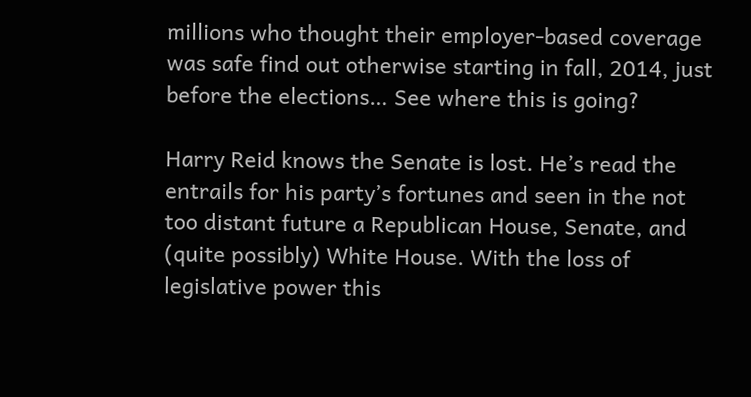millions who thought their employer-based coverage was safe find out otherwise starting in fall, 2014, just before the elections… See where this is going?

Harry Reid knows the Senate is lost. He’s read the entrails for his party’s fortunes and seen in the not too distant future a Republican House, Senate, and (quite possibly) White House. With the loss of legislative power this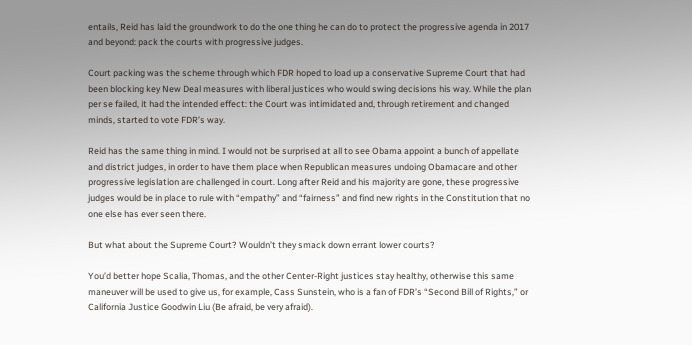entails, Reid has laid the groundwork to do the one thing he can do to protect the progressive agenda in 2017 and beyond: pack the courts with progressive judges.

Court packing was the scheme through which FDR hoped to load up a conservative Supreme Court that had been blocking key New Deal measures with liberal justices who would swing decisions his way. While the plan per se failed, it had the intended effect: the Court was intimidated and, through retirement and changed minds, started to vote FDR’s way.

Reid has the same thing in mind. I would not be surprised at all to see Obama appoint a bunch of appellate and district judges, in order to have them place when Republican measures undoing Obamacare and other progressive legislation are challenged in court. Long after Reid and his majority are gone, these progressive judges would be in place to rule with “empathy” and “fairness” and find new rights in the Constitution that no one else has ever seen there.

But what about the Supreme Court? Wouldn’t they smack down errant lower courts?

You’d better hope Scalia, Thomas, and the other Center-Right justices stay healthy, otherwise this same maneuver will be used to give us, for example, Cass Sunstein, who is a fan of FDR’s “Second Bill of Rights,” or California Justice Goodwin Liu (Be afraid, be very afraid).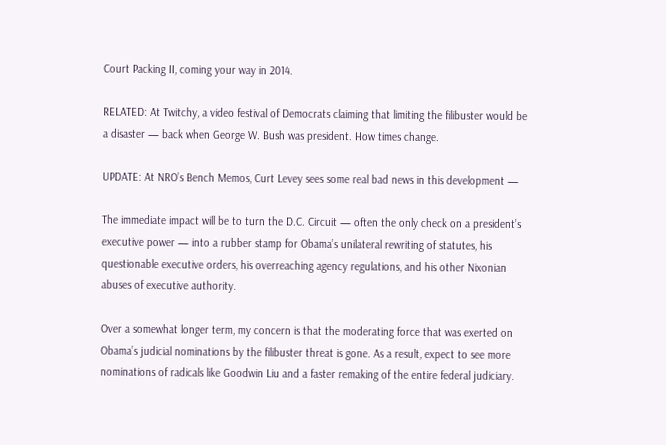Court Packing II, coming your way in 2014.

RELATED: At Twitchy, a video festival of Democrats claiming that limiting the filibuster would be a disaster — back when George W. Bush was president. How times change.

UPDATE: At NRO’s Bench Memos, Curt Levey sees some real bad news in this development —

The immediate impact will be to turn the D.C. Circuit — often the only check on a president’s executive power — into a rubber stamp for Obama’s unilateral rewriting of statutes, his questionable executive orders, his overreaching agency regulations, and his other Nixonian abuses of executive authority.

Over a somewhat longer term, my concern is that the moderating force that was exerted on Obama’s judicial nominations by the filibuster threat is gone. As a result, expect to see more nominations of radicals like Goodwin Liu and a faster remaking of the entire federal judiciary.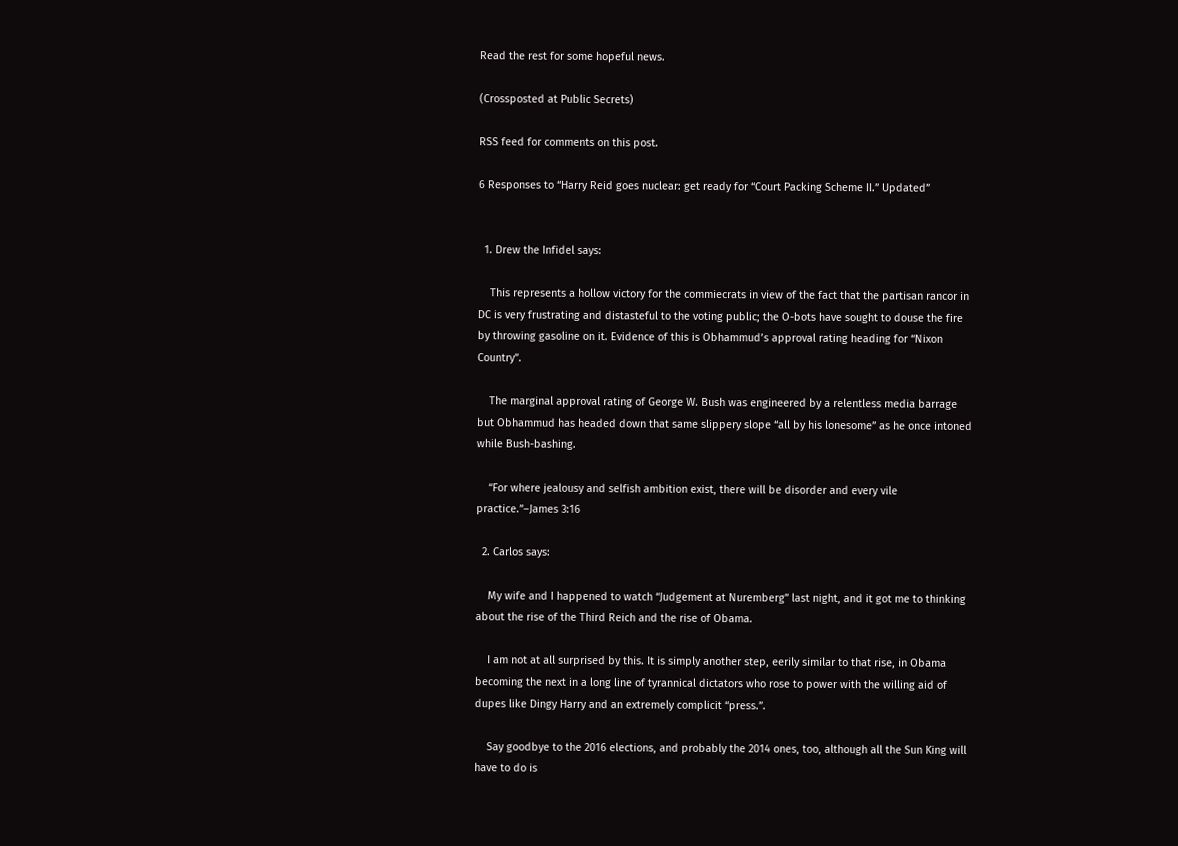Read the rest for some hopeful news.

(Crossposted at Public Secrets)

RSS feed for comments on this post.

6 Responses to “Harry Reid goes nuclear: get ready for “Court Packing Scheme II.” Updated”


  1. Drew the Infidel says:

    This represents a hollow victory for the commiecrats in view of the fact that the partisan rancor in DC is very frustrating and distasteful to the voting public; the O-bots have sought to douse the fire by throwing gasoline on it. Evidence of this is Obhammud’s approval rating heading for “Nixon Country”.

    The marginal approval rating of George W. Bush was engineered by a relentless media barrage but Obhammud has headed down that same slippery slope “all by his lonesome” as he once intoned while Bush-bashing.

    “For where jealousy and selfish ambition exist, there will be disorder and every vile practice.”–James 3:16

  2. Carlos says:

    My wife and I happened to watch “Judgement at Nuremberg” last night, and it got me to thinking about the rise of the Third Reich and the rise of Obama.

    I am not at all surprised by this. It is simply another step, eerily similar to that rise, in Obama becoming the next in a long line of tyrannical dictators who rose to power with the willing aid of dupes like Dingy Harry and an extremely complicit “press.”.

    Say goodbye to the 2016 elections, and probably the 2014 ones, too, although all the Sun King will have to do is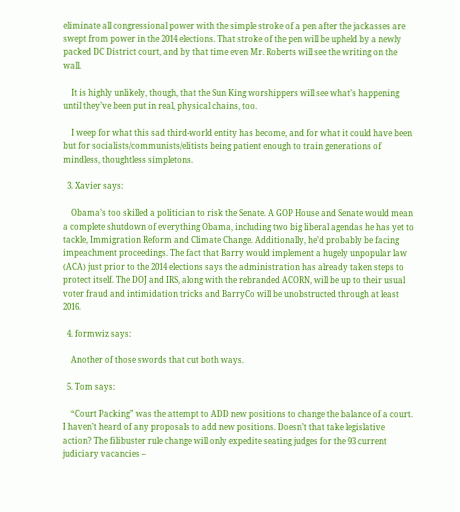eliminate all congressional power with the simple stroke of a pen after the jackasses are swept from power in the 2014 elections. That stroke of the pen will be upheld by a newly packed DC District court, and by that time even Mr. Roberts will see the writing on the wall.

    It is highly unlikely, though, that the Sun King worshippers will see what’s happening until they’ve been put in real, physical chains, too.

    I weep for what this sad third-world entity has become, and for what it could have been but for socialists/communists/elitists being patient enough to train generations of mindless, thoughtless simpletons.

  3. Xavier says:

    Obama’s too skilled a politician to risk the Senate. A GOP House and Senate would mean a complete shutdown of everything Obama, including two big liberal agendas he has yet to tackle, Immigration Reform and Climate Change. Additionally, he’d probably be facing impeachment proceedings. The fact that Barry would implement a hugely unpopular law (ACA) just prior to the 2014 elections says the administration has already taken steps to protect itself. The DOJ and IRS, along with the rebranded ACORN, will be up to their usual voter fraud and intimidation tricks and BarryCo will be unobstructed through at least 2016.

  4. formwiz says:

    Another of those swords that cut both ways.

  5. Tom says:

    “Court Packing” was the attempt to ADD new positions to change the balance of a court. I haven’t heard of any proposals to add new positions. Doesn’t that take legislative action? The filibuster rule change will only expedite seating judges for the 93 current judiciary vacancies –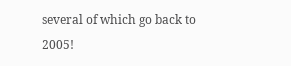several of which go back to 2005!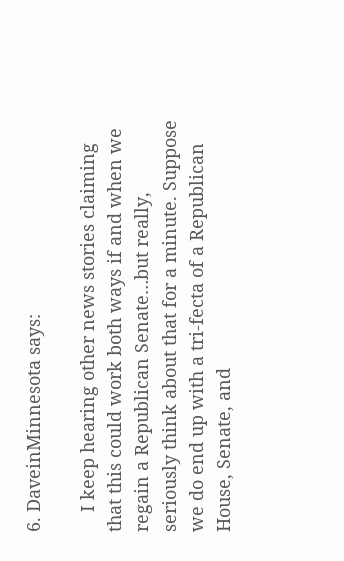6. DaveinMinnesota says:

    I keep hearing other news stories claiming that this could work both ways if and when we regain a Republican Senate…but really, seriously think about that for a minute. Suppose we do end up with a tri-fecta of a Republican House, Senate, and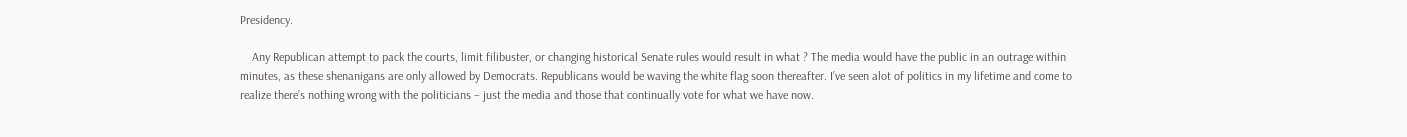Presidency.

    Any Republican attempt to pack the courts, limit filibuster, or changing historical Senate rules would result in what ? The media would have the public in an outrage within minutes, as these shenanigans are only allowed by Democrats. Republicans would be waving the white flag soon thereafter. I’ve seen alot of politics in my lifetime and come to realize there’s nothing wrong with the politicians – just the media and those that continually vote for what we have now.